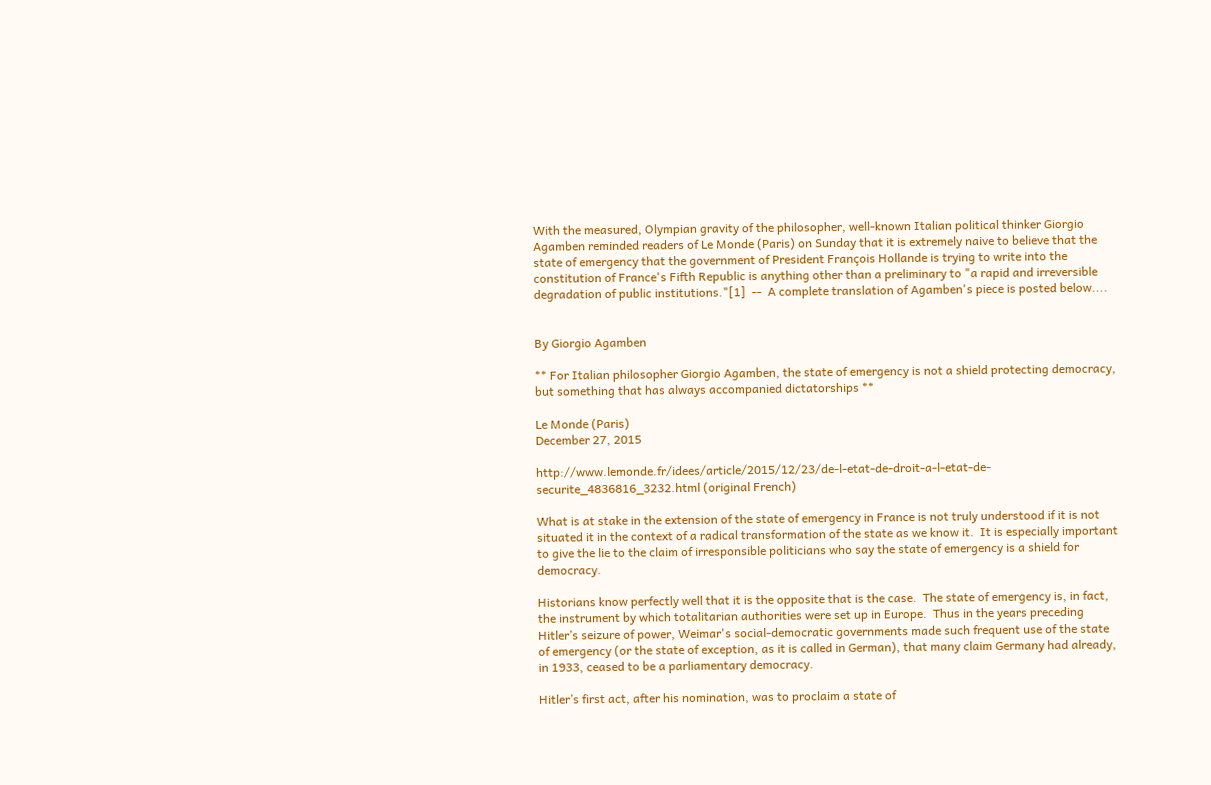With the measured, Olympian gravity of the philosopher, well-known Italian political thinker Giorgio Agamben reminded readers of Le Monde (Paris) on Sunday that it is extremely naive to believe that the state of emergency that the government of President François Hollande is trying to write into the constitution of France's Fifth Republic is anything other than a preliminary to "a rapid and irreversible degradation of public institutions."[1]  --  A complete translation of Agamben's piece is posted below....


By Giorgio Agamben

** For Italian philosopher Giorgio Agamben, the state of emergency is not a shield protecting democracy, but something that has always accompanied dictatorships **

Le Monde (Paris)
December 27, 2015

http://www.lemonde.fr/idees/article/2015/12/23/de-l-etat-de-droit-a-l-etat-de-securite_4836816_3232.html (original French)

What is at stake in the extension of the state of emergency in France is not truly understood if it is not situated it in the context of a radical transformation of the state as we know it.  It is especially important to give the lie to the claim of irresponsible politicians who say the state of emergency is a shield for democracy.

Historians know perfectly well that it is the opposite that is the case.  The state of emergency is, in fact, the instrument by which totalitarian authorities were set up in Europe.  Thus in the years preceding Hitler’s seizure of power, Weimar's social-democratic governments made such frequent use of the state of emergency (or the state of exception, as it is called in German), that many claim Germany had already, in 1933, ceased to be a parliamentary democracy.

Hitler’s first act, after his nomination, was to proclaim a state of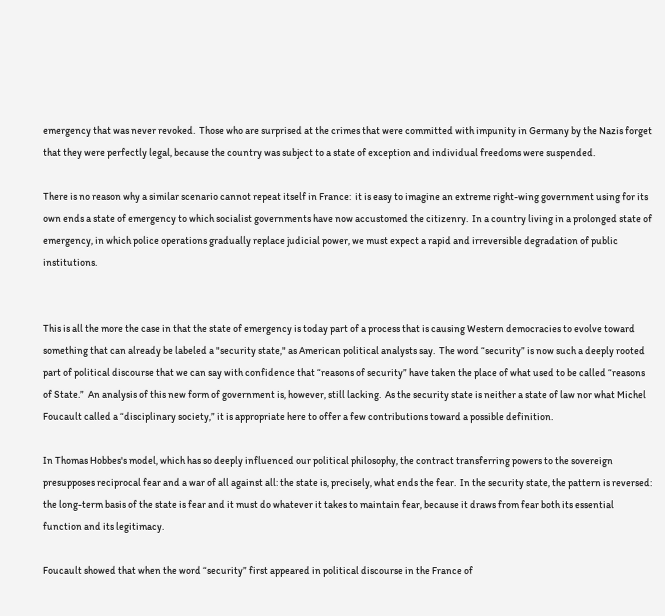emergency that was never revoked.  Those who are surprised at the crimes that were committed with impunity in Germany by the Nazis forget that they were perfectly legal, because the country was subject to a state of exception and individual freedoms were suspended.

There is no reason why a similar scenario cannot repeat itself in France:  it is easy to imagine an extreme right-wing government using for its own ends a state of emergency to which socialist governments have now accustomed the citizenry.  In a country living in a prolonged state of emergency, in which police operations gradually replace judicial power, we must expect a rapid and irreversible degradation of public institutions.


This is all the more the case in that the state of emergency is today part of a process that is causing Western democracies to evolve toward something that can already be labeled a "security state," as American political analysts say.  The word “security” is now such a deeply rooted part of political discourse that we can say with confidence that “reasons of security” have taken the place of what used to be called “reasons of State.”  An analysis of this new form of government is, however, still lacking.  As the security state is neither a state of law nor what Michel Foucault called a “disciplinary society,” it is appropriate here to offer a few contributions toward a possible definition.

In Thomas Hobbes's model, which has so deeply influenced our political philosophy, the contract transferring powers to the sovereign presupposes reciprocal fear and a war of all against all: the state is, precisely, what ends the fear.  In the security state, the pattern is reversed:  the long-term basis of the state is fear and it must do whatever it takes to maintain fear, because it draws from fear both its essential function and its legitimacy.

Foucault showed that when the word “security” first appeared in political discourse in the France of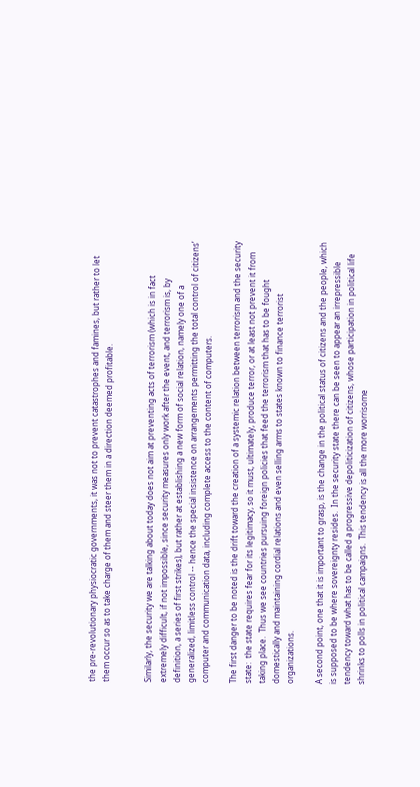the pre-revolutionary physiocratic governments, it was not to prevent catastrophes and famines, but rather to let them occur so as to take charge of them and steer them in a direction deemed profitable.


Similarly, the security we are talking about today does not aim at preventing acts of terrorism (which is in fact extremely difficult, if not impossible, since security measures only work after the event, and terrorism is, by definition, a series of first strikes), but rather at establishing a new form of social relation, namely one of a generalized, limitless control -- hence the special insistence on arrangements permitting the total control of citizens’ computer and communication data, including complete access to the content of computers.

The first danger to be noted is the drift toward the creation of a systemic relation between terrorism and the security state:  the state requires fear for its legitimacy, so it must, ultimately, produce terror, or at least not prevent it from taking place.  Thus we see countries pursuing foreign policies that feed the terrorism that has to be fought domestically and maintaining cordial relations and even selling arms to states known to finance terrorist organizations.

A second point, one that it is important to grasp, is the change in the political status of citizens and the people, which is supposed to be where sovereignty resides.  In the security state there can be seen to appear an irrepressible tendency toward what has to be called a progressive depoliticization of citizens, whose participation in political life shrinks to polls in political campaigns.  This tendency is all the more worrisome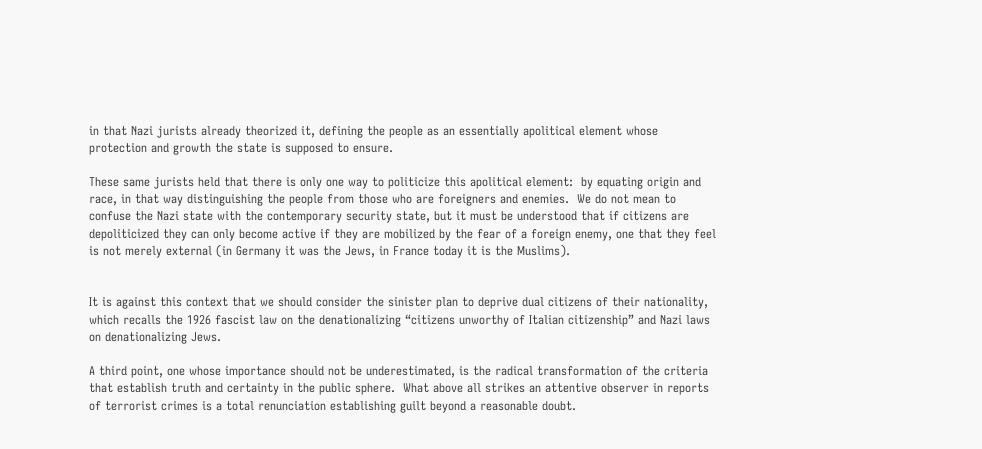in that Nazi jurists already theorized it, defining the people as an essentially apolitical element whose protection and growth the state is supposed to ensure.

These same jurists held that there is only one way to politicize this apolitical element:  by equating origin and race, in that way distinguishing the people from those who are foreigners and enemies.  We do not mean to confuse the Nazi state with the contemporary security state, but it must be understood that if citizens are depoliticized they can only become active if they are mobilized by the fear of a foreign enemy, one that they feel is not merely external (in Germany it was the Jews, in France today it is the Muslims).


It is against this context that we should consider the sinister plan to deprive dual citizens of their nationality, which recalls the 1926 fascist law on the denationalizing “citizens unworthy of Italian citizenship” and Nazi laws on denationalizing Jews.

A third point, one whose importance should not be underestimated, is the radical transformation of the criteria that establish truth and certainty in the public sphere.  What above all strikes an attentive observer in reports of terrorist crimes is a total renunciation establishing guilt beyond a reasonable doubt.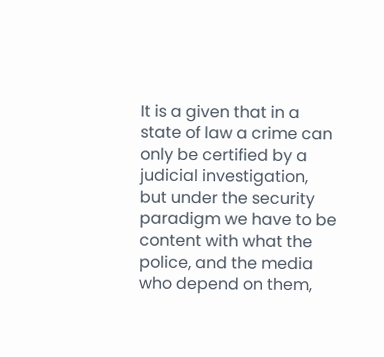It is a given that in a state of law a crime can only be certified by a judicial investigation, but under the security paradigm we have to be content with what the police, and the media who depend on them,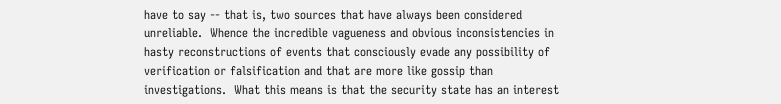have to say -- that is, two sources that have always been considered unreliable.  Whence the incredible vagueness and obvious inconsistencies in hasty reconstructions of events that consciously evade any possibility of verification or falsification and that are more like gossip than investigations.  What this means is that the security state has an interest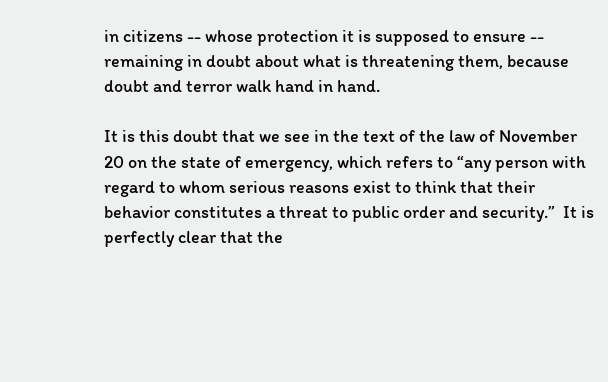in citizens -- whose protection it is supposed to ensure -- remaining in doubt about what is threatening them, because doubt and terror walk hand in hand.

It is this doubt that we see in the text of the law of November 20 on the state of emergency, which refers to “any person with regard to whom serious reasons exist to think that their behavior constitutes a threat to public order and security.”  It is perfectly clear that the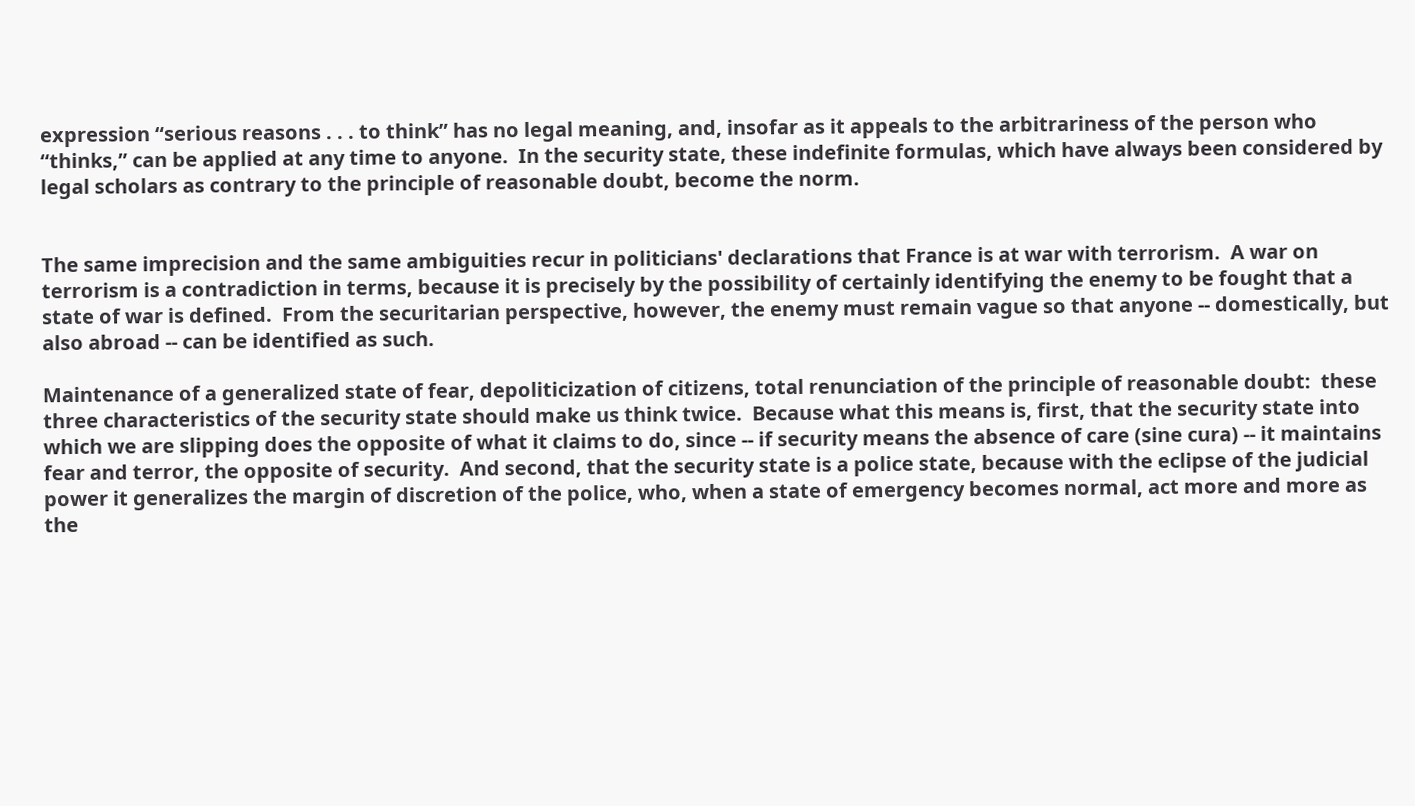expression “serious reasons . . . to think” has no legal meaning, and, insofar as it appeals to the arbitrariness of the person who “thinks,” can be applied at any time to anyone.  In the security state, these indefinite formulas, which have always been considered by legal scholars as contrary to the principle of reasonable doubt, become the norm.


The same imprecision and the same ambiguities recur in politicians' declarations that France is at war with terrorism.  A war on terrorism is a contradiction in terms, because it is precisely by the possibility of certainly identifying the enemy to be fought that a state of war is defined.  From the securitarian perspective, however, the enemy must remain vague so that anyone -- domestically, but also abroad -- can be identified as such.

Maintenance of a generalized state of fear, depoliticization of citizens, total renunciation of the principle of reasonable doubt:  these three characteristics of the security state should make us think twice.  Because what this means is, first, that the security state into which we are slipping does the opposite of what it claims to do, since -- if security means the absence of care (sine cura) -- it maintains fear and terror, the opposite of security.  And second, that the security state is a police state, because with the eclipse of the judicial power it generalizes the margin of discretion of the police, who, when a state of emergency becomes normal, act more and more as the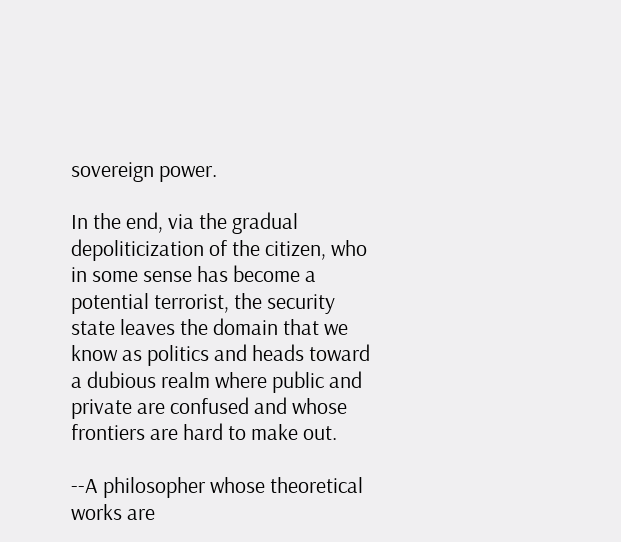sovereign power.

In the end, via the gradual depoliticization of the citizen, who in some sense has become a potential terrorist, the security state leaves the domain that we know as politics and heads toward a dubious realm where public and private are confused and whose frontiers are hard to make out.

--A philosopher whose theoretical works are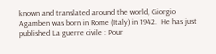known and translated around the world, Giorgio Agamben was born in Rome (Italy) in 1942.  He has just published La guerre civile : Pour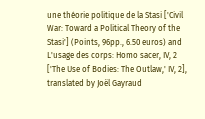une théorie politique de la Stasi ['Civil War: Toward a Political Theory of the Stasi'] (Points, 96pp., 6.50 euros) and L'usage des corps: Homo sacer, IV, 2 ['The Use of Bodies: The Outlaw,' IV, 2], translated by Joël Gayraud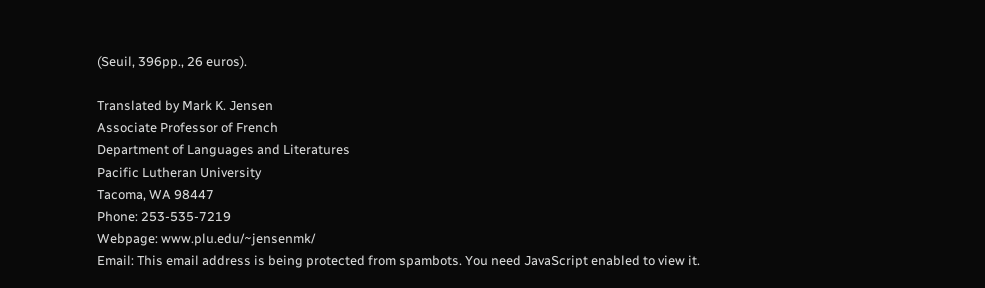(Seuil, 396pp., 26 euros).

Translated by Mark K. Jensen
Associate Professor of French
Department of Languages and Literatures
Pacific Lutheran University
Tacoma, WA 98447
Phone: 253-535-7219
Webpage: www.plu.edu/~jensenmk/
Email: This email address is being protected from spambots. You need JavaScript enabled to view it.